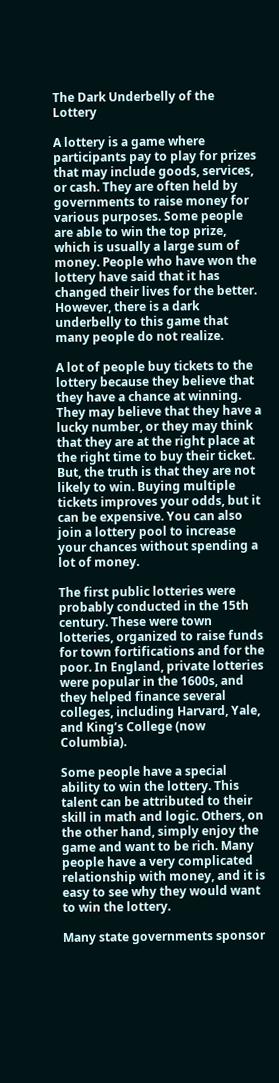The Dark Underbelly of the Lottery

A lottery is a game where participants pay to play for prizes that may include goods, services, or cash. They are often held by governments to raise money for various purposes. Some people are able to win the top prize, which is usually a large sum of money. People who have won the lottery have said that it has changed their lives for the better. However, there is a dark underbelly to this game that many people do not realize.

A lot of people buy tickets to the lottery because they believe that they have a chance at winning. They may believe that they have a lucky number, or they may think that they are at the right place at the right time to buy their ticket. But, the truth is that they are not likely to win. Buying multiple tickets improves your odds, but it can be expensive. You can also join a lottery pool to increase your chances without spending a lot of money.

The first public lotteries were probably conducted in the 15th century. These were town lotteries, organized to raise funds for town fortifications and for the poor. In England, private lotteries were popular in the 1600s, and they helped finance several colleges, including Harvard, Yale, and King’s College (now Columbia).

Some people have a special ability to win the lottery. This talent can be attributed to their skill in math and logic. Others, on the other hand, simply enjoy the game and want to be rich. Many people have a very complicated relationship with money, and it is easy to see why they would want to win the lottery.

Many state governments sponsor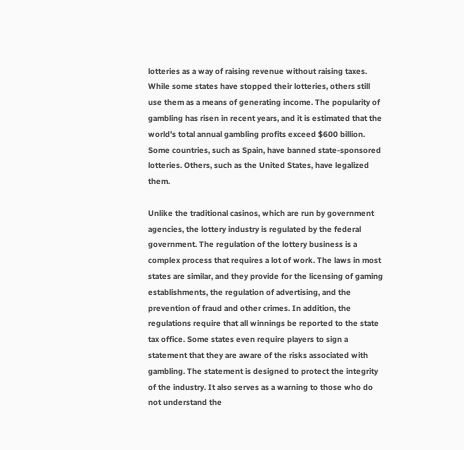lotteries as a way of raising revenue without raising taxes. While some states have stopped their lotteries, others still use them as a means of generating income. The popularity of gambling has risen in recent years, and it is estimated that the world’s total annual gambling profits exceed $600 billion. Some countries, such as Spain, have banned state-sponsored lotteries. Others, such as the United States, have legalized them.

Unlike the traditional casinos, which are run by government agencies, the lottery industry is regulated by the federal government. The regulation of the lottery business is a complex process that requires a lot of work. The laws in most states are similar, and they provide for the licensing of gaming establishments, the regulation of advertising, and the prevention of fraud and other crimes. In addition, the regulations require that all winnings be reported to the state tax office. Some states even require players to sign a statement that they are aware of the risks associated with gambling. The statement is designed to protect the integrity of the industry. It also serves as a warning to those who do not understand the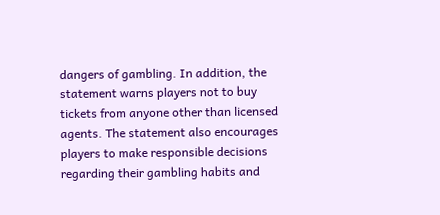dangers of gambling. In addition, the statement warns players not to buy tickets from anyone other than licensed agents. The statement also encourages players to make responsible decisions regarding their gambling habits and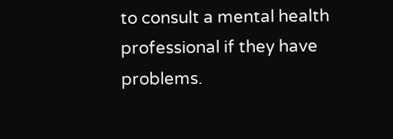to consult a mental health professional if they have problems.